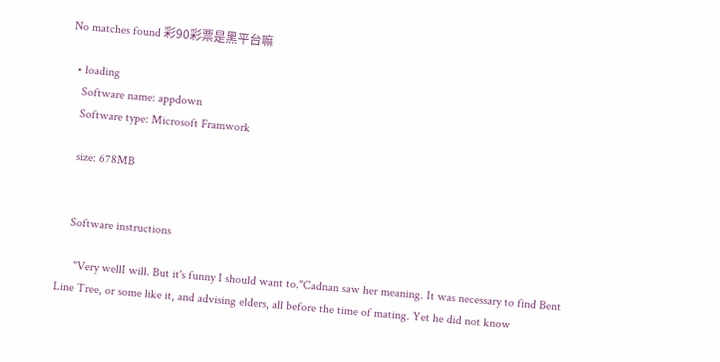No matches found 彩90彩票是黑平台嘛

  • loading
    Software name: appdown
    Software type: Microsoft Framwork

    size: 678MB


    Software instructions

      "Very wellI will. But it's funny I should want to."Cadnan saw her meaning. It was necessary to find Bent Line Tree, or some like it, and advising elders, all before the time of mating. Yet he did not know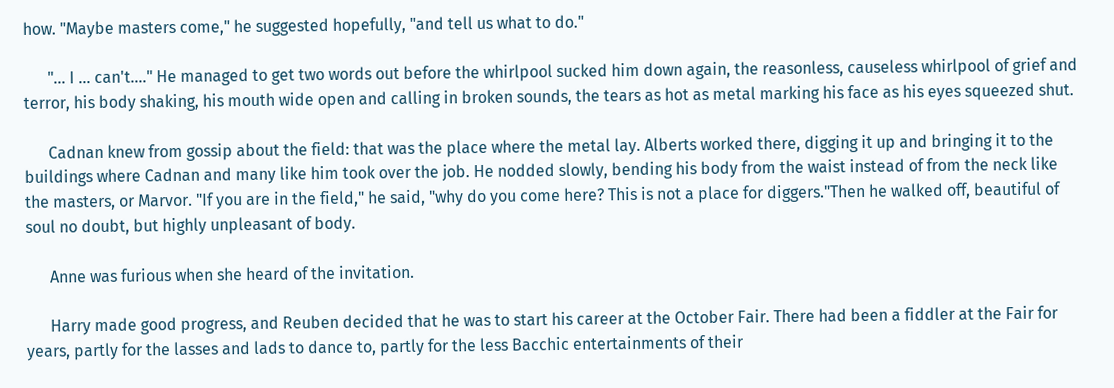how. "Maybe masters come," he suggested hopefully, "and tell us what to do."

      "... I ... can't...." He managed to get two words out before the whirlpool sucked him down again, the reasonless, causeless whirlpool of grief and terror, his body shaking, his mouth wide open and calling in broken sounds, the tears as hot as metal marking his face as his eyes squeezed shut.

      Cadnan knew from gossip about the field: that was the place where the metal lay. Alberts worked there, digging it up and bringing it to the buildings where Cadnan and many like him took over the job. He nodded slowly, bending his body from the waist instead of from the neck like the masters, or Marvor. "If you are in the field," he said, "why do you come here? This is not a place for diggers."Then he walked off, beautiful of soul no doubt, but highly unpleasant of body.

      Anne was furious when she heard of the invitation.

      Harry made good progress, and Reuben decided that he was to start his career at the October Fair. There had been a fiddler at the Fair for years, partly for the lasses and lads to dance to, partly for the less Bacchic entertainments of their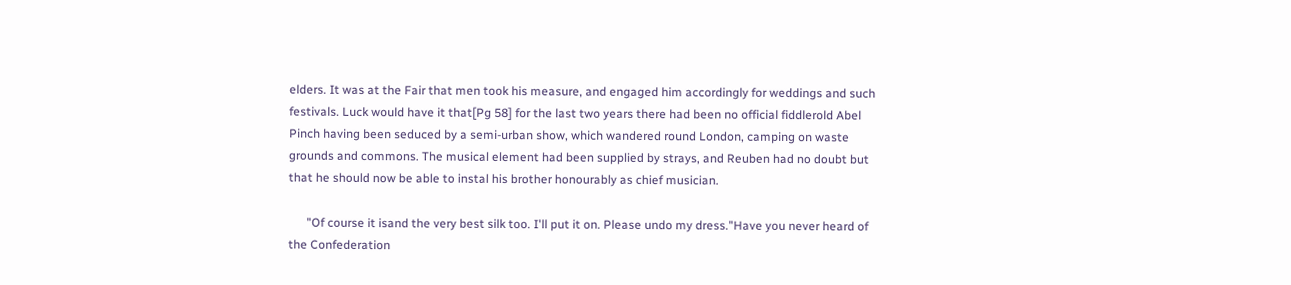elders. It was at the Fair that men took his measure, and engaged him accordingly for weddings and such festivals. Luck would have it that[Pg 58] for the last two years there had been no official fiddlerold Abel Pinch having been seduced by a semi-urban show, which wandered round London, camping on waste grounds and commons. The musical element had been supplied by strays, and Reuben had no doubt but that he should now be able to instal his brother honourably as chief musician.

      "Of course it isand the very best silk too. I'll put it on. Please undo my dress."Have you never heard of the Confederation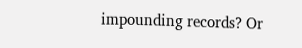impounding records? Or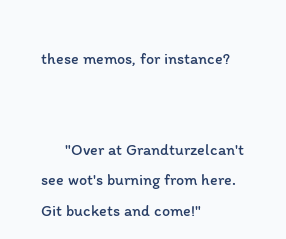these memos, for instance?


      "Over at Grandturzelcan't see wot's burning from here. Git buckets and come!"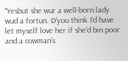"Yesbut she wur a well-born lady wud a fortun. D'you think I'd have let myself love her if she'd bin poor and a cowman's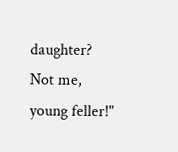daughter? Not me, young feller!"